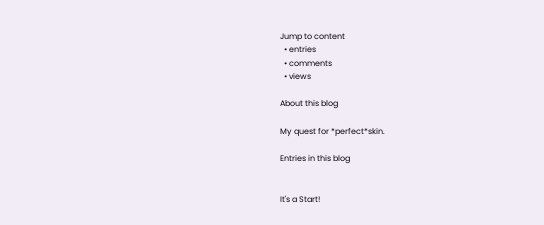Jump to content
  • entries
  • comments
  • views

About this blog

My quest for *perfect*skin.

Entries in this blog


It's a Start!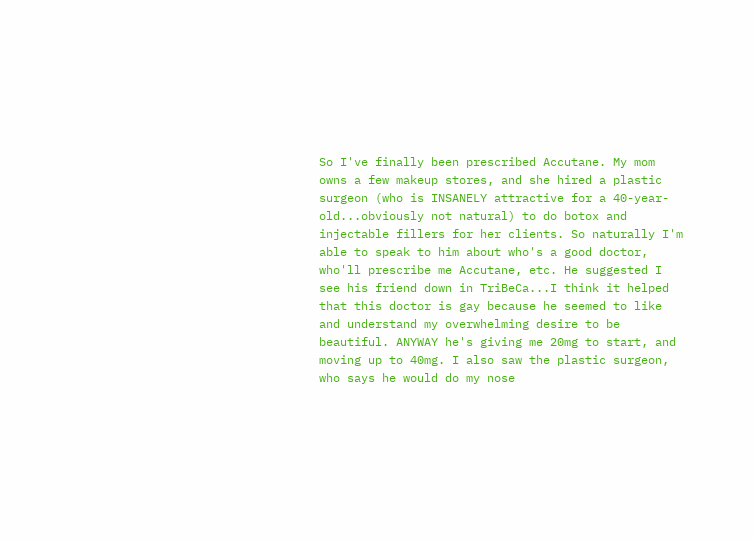So I've finally been prescribed Accutane. My mom owns a few makeup stores, and she hired a plastic surgeon (who is INSANELY attractive for a 40-year-old...obviously not natural) to do botox and injectable fillers for her clients. So naturally I'm able to speak to him about who's a good doctor, who'll prescribe me Accutane, etc. He suggested I see his friend down in TriBeCa...I think it helped that this doctor is gay because he seemed to like and understand my overwhelming desire to be beautiful. ANYWAY he's giving me 20mg to start, and moving up to 40mg. I also saw the plastic surgeon, who says he would do my nose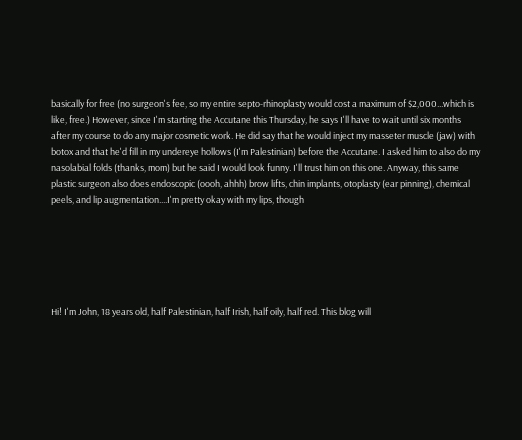basically for free (no surgeon's fee, so my entire septo-rhinoplasty would cost a maximum of $2,000...which is like, free.) However, since I'm starting the Accutane this Thursday, he says I'll have to wait until six months after my course to do any major cosmetic work. He did say that he would inject my masseter muscle (jaw) with botox and that he'd fill in my undereye hollows (I'm Palestinian) before the Accutane. I asked him to also do my nasolabial folds (thanks, mom) but he said I would look funny. I'll trust him on this one. Anyway, this same plastic surgeon also does endoscopic (oooh, ahhh) brow lifts, chin implants, otoplasty (ear pinning), chemical peels, and lip augmentation....I'm pretty okay with my lips, though






Hi! I'm John, 18 years old, half Palestinian, half Irish, half oily, half red. This blog will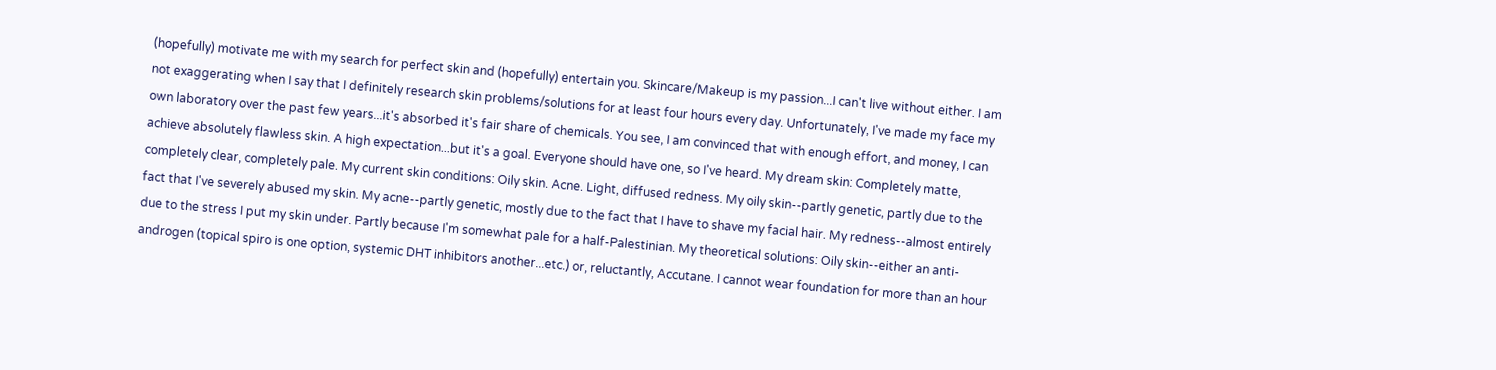(hopefully) motivate me with my search for perfect skin and (hopefully) entertain you. Skincare/Makeup is my passion...I can't live without either. I am not exaggerating when I say that I definitely research skin problems/solutions for at least four hours every day. Unfortunately, I've made my face my own laboratory over the past few years...it's absorbed it's fair share of chemicals. You see, I am convinced that with enough effort, and money, I can achieve absolutely flawless skin. A high expectation...but it's a goal. Everyone should have one, so I've heard. My dream skin: Completely matte, completely clear, completely pale. My current skin conditions: Oily skin. Acne. Light, diffused redness. My oily skin--partly genetic, partly due to the fact that I've severely abused my skin. My acne--partly genetic, mostly due to the fact that I have to shave my facial hair. My redness--almost entirely due to the stress I put my skin under. Partly because I'm somewhat pale for a half-Palestinian. My theoretical solutions: Oily skin--either an anti-androgen (topical spiro is one option, systemic DHT inhibitors another...etc.) or, reluctantly, Accutane. I cannot wear foundation for more than an hour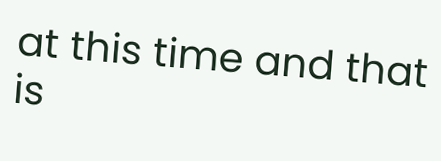at this time and that is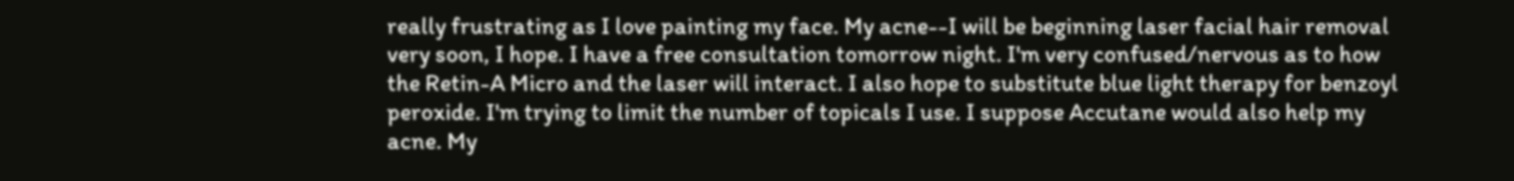really frustrating as I love painting my face. My acne--I will be beginning laser facial hair removal very soon, I hope. I have a free consultation tomorrow night. I'm very confused/nervous as to how the Retin-A Micro and the laser will interact. I also hope to substitute blue light therapy for benzoyl peroxide. I'm trying to limit the number of topicals I use. I suppose Accutane would also help my acne. My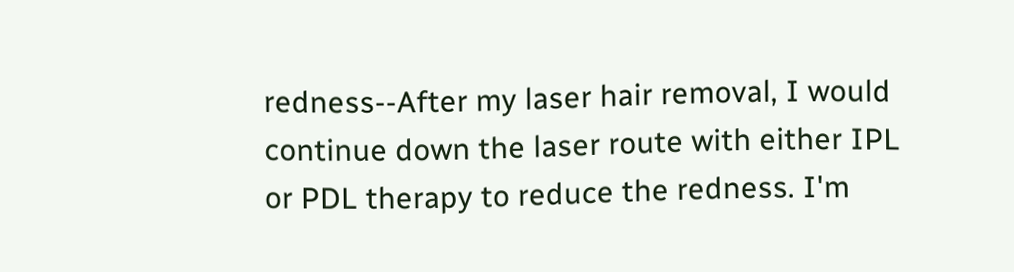redness--After my laser hair removal, I would continue down the laser route with either IPL or PDL therapy to reduce the redness. I'm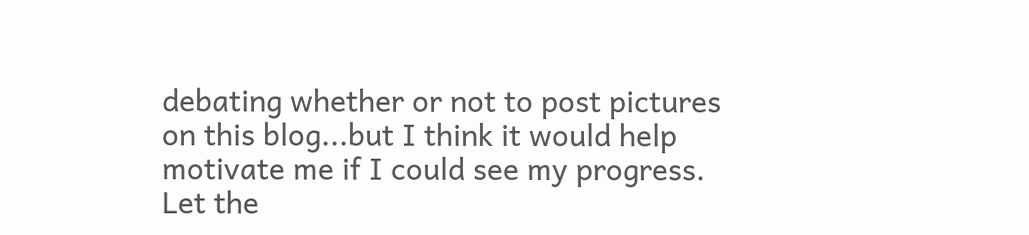debating whether or not to post pictures on this blog...but I think it would help motivate me if I could see my progress. Let the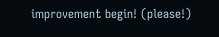improvement begin! (please!)